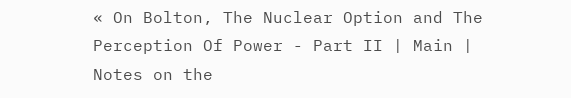« On Bolton, The Nuclear Option and The Perception Of Power - Part II | Main | Notes on the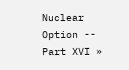Nuclear Option -- Part XVI »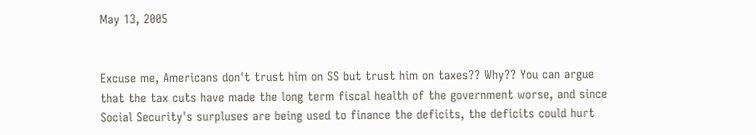May 13, 2005


Excuse me, Americans don't trust him on SS but trust him on taxes?? Why?? You can argue that the tax cuts have made the long term fiscal health of the government worse, and since Social Security's surpluses are being used to finance the deficits, the deficits could hurt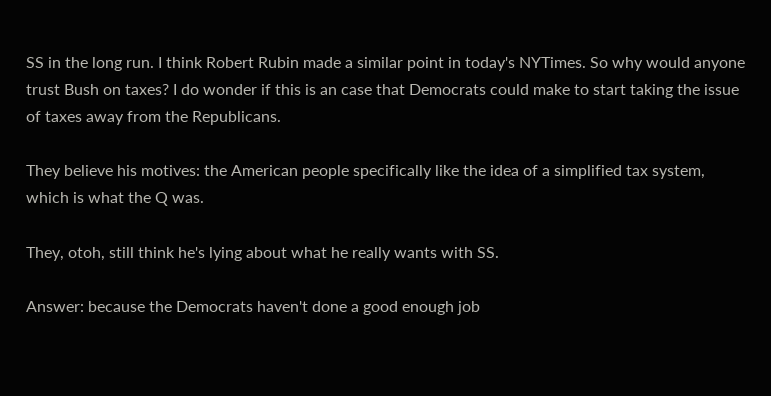SS in the long run. I think Robert Rubin made a similar point in today's NYTimes. So why would anyone trust Bush on taxes? I do wonder if this is an case that Democrats could make to start taking the issue of taxes away from the Republicans.

They believe his motives: the American people specifically like the idea of a simplified tax system, which is what the Q was.

They, otoh, still think he's lying about what he really wants with SS.

Answer: because the Democrats haven't done a good enough job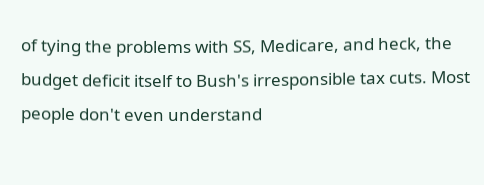of tying the problems with SS, Medicare, and heck, the budget deficit itself to Bush's irresponsible tax cuts. Most people don't even understand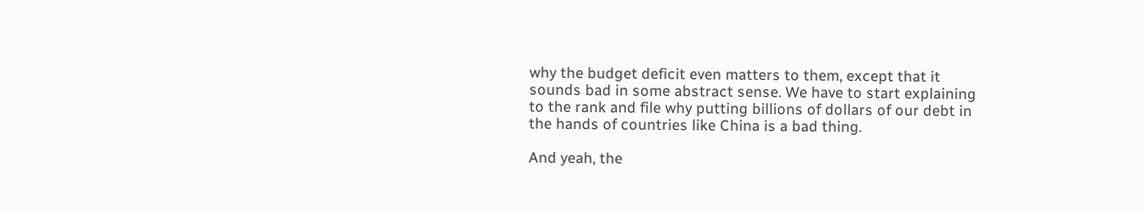why the budget deficit even matters to them, except that it sounds bad in some abstract sense. We have to start explaining to the rank and file why putting billions of dollars of our debt in the hands of countries like China is a bad thing.

And yeah, the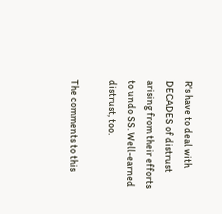R's have to deal with DECADES of distrust arising from their efforts to undo SS. Well-earned distrust, too.

The comments to this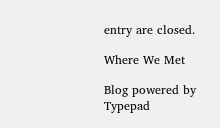entry are closed.

Where We Met

Blog powered by Typepad